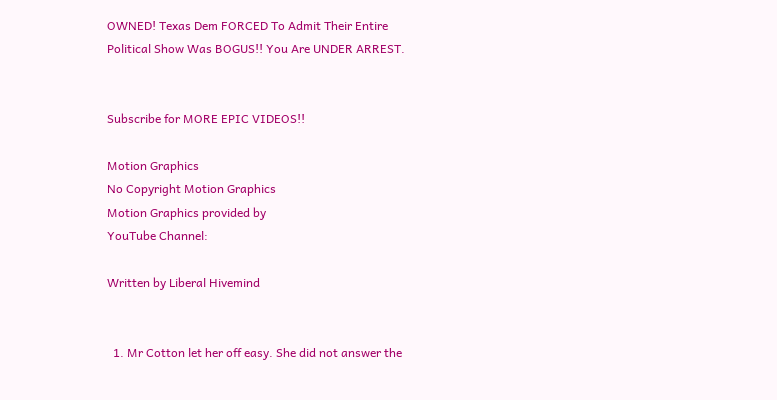OWNED! Texas Dem FORCED To Admit Their Entire Political Show Was BOGUS!! You Are UNDER ARREST.


Subscribe for MORE EPIC VIDEOS!!

Motion Graphics
No Copyright Motion Graphics
Motion Graphics provided by
YouTube Channel:

Written by Liberal Hivemind


  1. Mr Cotton let her off easy. She did not answer the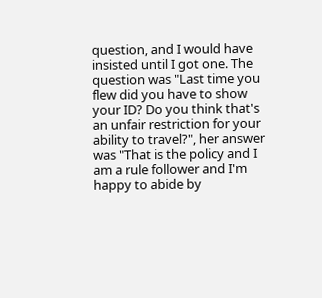question, and I would have insisted until I got one. The question was "Last time you flew did you have to show your ID? Do you think that's an unfair restriction for your ability to travel?", her answer was "That is the policy and I am a rule follower and I'm happy to abide by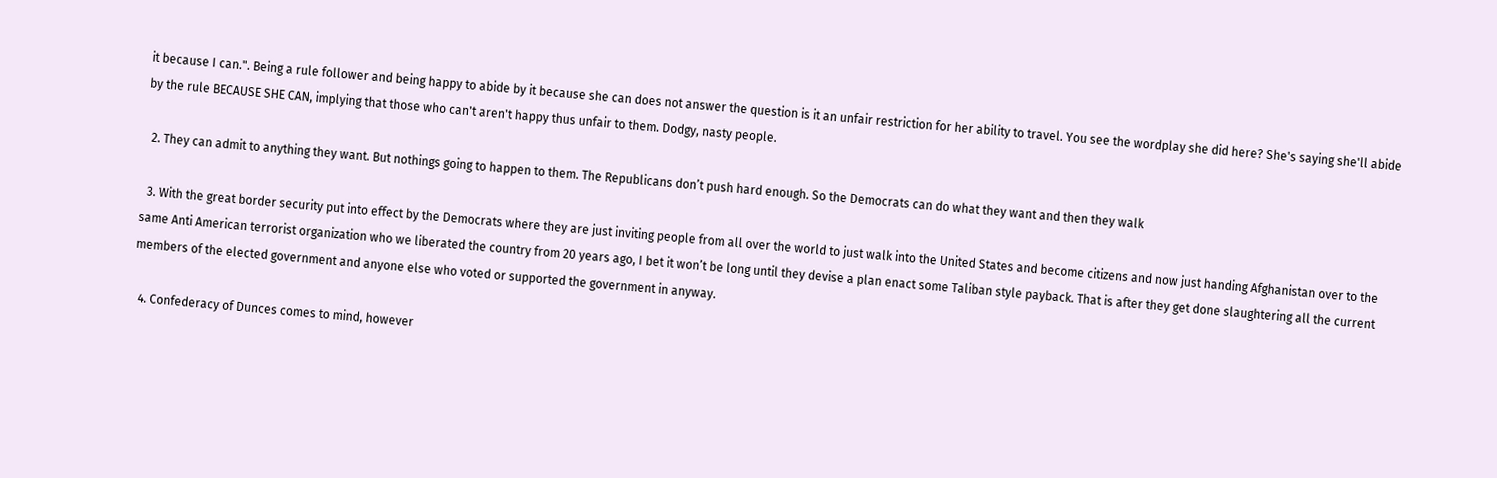it because I can.". Being a rule follower and being happy to abide by it because she can does not answer the question is it an unfair restriction for her ability to travel. You see the wordplay she did here? She's saying she'll abide by the rule BECAUSE SHE CAN, implying that those who can't aren't happy thus unfair to them. Dodgy, nasty people.

  2. They can admit to anything they want. But nothings going to happen to them. The Republicans don’t push hard enough. So the Democrats can do what they want and then they walk

  3. With the great border security put into effect by the Democrats where they are just inviting people from all over the world to just walk into the United States and become citizens and now just handing Afghanistan over to the same Anti American terrorist organization who we liberated the country from 20 years ago, I bet it won’t be long until they devise a plan enact some Taliban style payback. That is after they get done slaughtering all the current members of the elected government and anyone else who voted or supported the government in anyway.

  4. Confederacy of Dunces comes to mind, however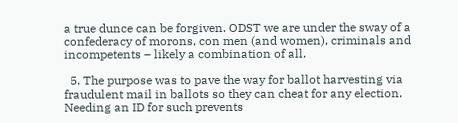a true dunce can be forgiven. ODST we are under the sway of a confederacy of morons, con men (and women), criminals and incompetents – likely a combination of all.

  5. The purpose was to pave the way for ballot harvesting via fraudulent mail in ballots so they can cheat for any election. Needing an ID for such prevents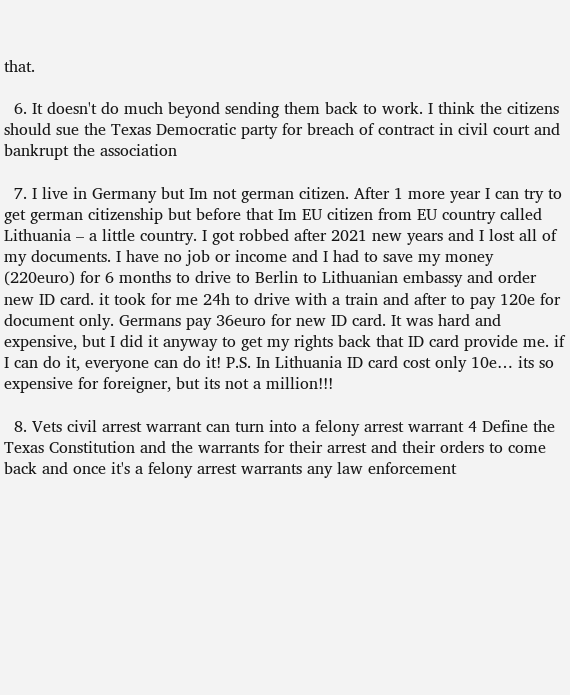that.

  6. It doesn't do much beyond sending them back to work. I think the citizens should sue the Texas Democratic party for breach of contract in civil court and bankrupt the association

  7. I live in Germany but Im not german citizen. After 1 more year I can try to get german citizenship but before that Im EU citizen from EU country called Lithuania – a little country. I got robbed after 2021 new years and I lost all of my documents. I have no job or income and I had to save my money (220euro) for 6 months to drive to Berlin to Lithuanian embassy and order new ID card. it took for me 24h to drive with a train and after to pay 120e for document only. Germans pay 36euro for new ID card. It was hard and expensive, but I did it anyway to get my rights back that ID card provide me. if I can do it, everyone can do it! P.S. In Lithuania ID card cost only 10e… its so expensive for foreigner, but its not a million!!!

  8. Vets civil arrest warrant can turn into a felony arrest warrant 4 Define the Texas Constitution and the warrants for their arrest and their orders to come back and once it's a felony arrest warrants any law enforcement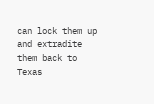can lock them up and extradite them back to Texas